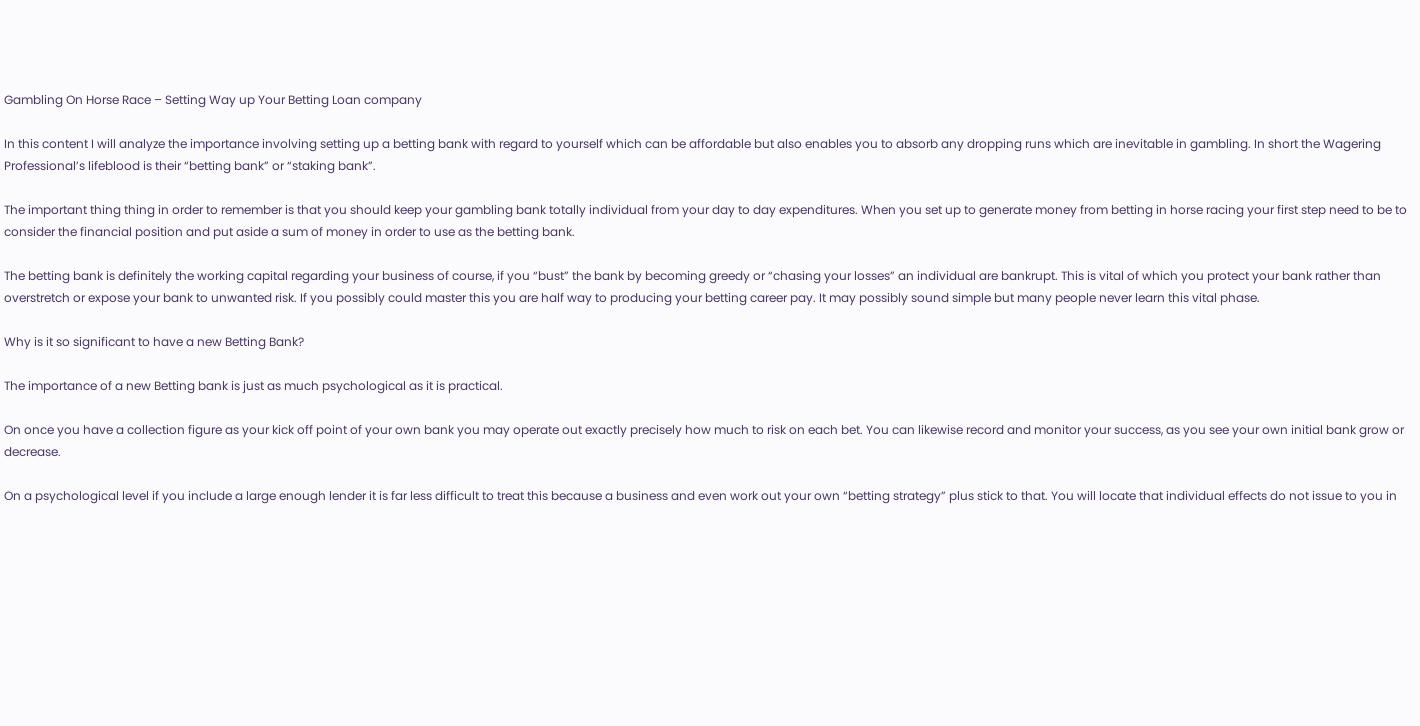Gambling On Horse Race – Setting Way up Your Betting Loan company

In this content I will analyze the importance involving setting up a betting bank with regard to yourself which can be affordable but also enables you to absorb any dropping runs which are inevitable in gambling. In short the Wagering Professional’s lifeblood is their “betting bank” or “staking bank”.

The important thing thing in order to remember is that you should keep your gambling bank totally individual from your day to day expenditures. When you set up to generate money from betting in horse racing your first step need to be to consider the financial position and put aside a sum of money in order to use as the betting bank.

The betting bank is definitely the working capital regarding your business of course, if you “bust” the bank by becoming greedy or “chasing your losses” an individual are bankrupt. This is vital of which you protect your bank rather than overstretch or expose your bank to unwanted risk. If you possibly could master this you are half way to producing your betting career pay. It may possibly sound simple but many people never learn this vital phase.

Why is it so significant to have a new Betting Bank?

The importance of a new Betting bank is just as much psychological as it is practical.

On once you have a collection figure as your kick off point of your own bank you may operate out exactly precisely how much to risk on each bet. You can likewise record and monitor your success, as you see your own initial bank grow or decrease.

On a psychological level if you include a large enough lender it is far less difficult to treat this because a business and even work out your own “betting strategy” plus stick to that. You will locate that individual effects do not issue to you in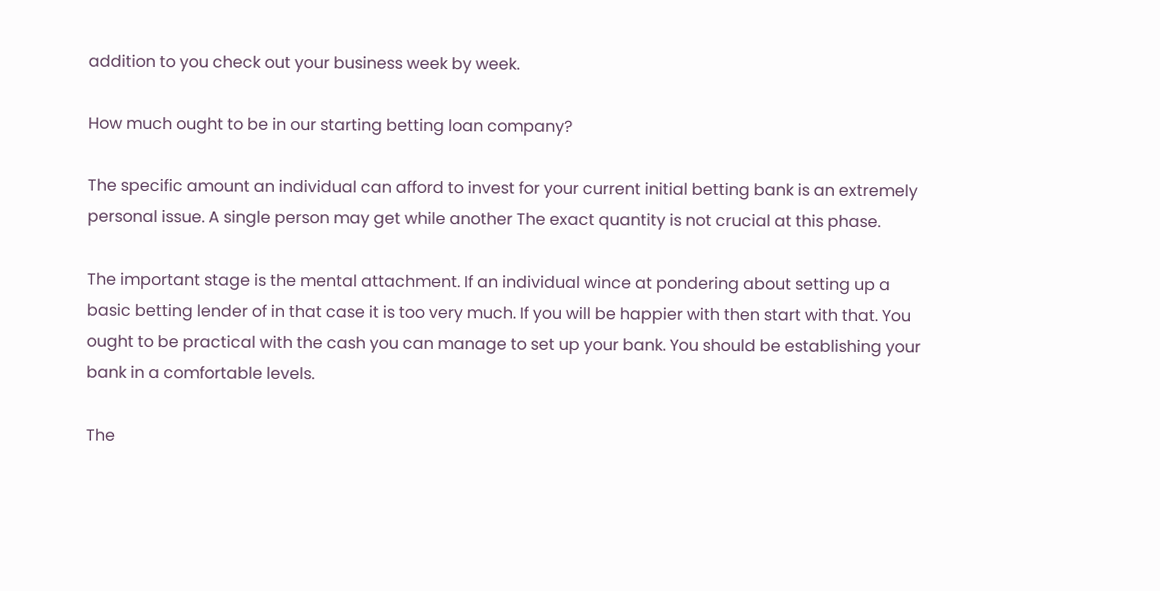addition to you check out your business week by week.

How much ought to be in our starting betting loan company?

The specific amount an individual can afford to invest for your current initial betting bank is an extremely personal issue. A single person may get while another The exact quantity is not crucial at this phase.

The important stage is the mental attachment. If an individual wince at pondering about setting up a basic betting lender of in that case it is too very much. If you will be happier with then start with that. You ought to be practical with the cash you can manage to set up your bank. You should be establishing your bank in a comfortable levels.

The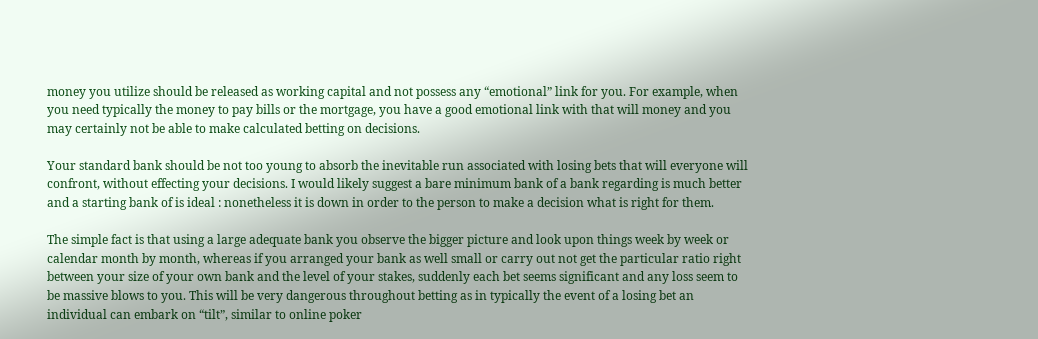money you utilize should be released as working capital and not possess any “emotional” link for you. For example, when you need typically the money to pay bills or the mortgage, you have a good emotional link with that will money and you may certainly not be able to make calculated betting on decisions.

Your standard bank should be not too young to absorb the inevitable run associated with losing bets that will everyone will confront, without effecting your decisions. I would likely suggest a bare minimum bank of a bank regarding is much better and a starting bank of is ideal : nonetheless it is down in order to the person to make a decision what is right for them.

The simple fact is that using a large adequate bank you observe the bigger picture and look upon things week by week or calendar month by month, whereas if you arranged your bank as well small or carry out not get the particular ratio right between your size of your own bank and the level of your stakes, suddenly each bet seems significant and any loss seem to be massive blows to you. This will be very dangerous throughout betting as in typically the event of a losing bet an individual can embark on “tilt”, similar to online poker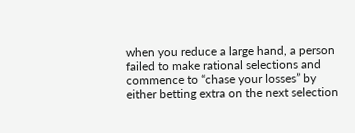when you reduce a large hand, a person failed to make rational selections and commence to “chase your losses” by either betting extra on the next selection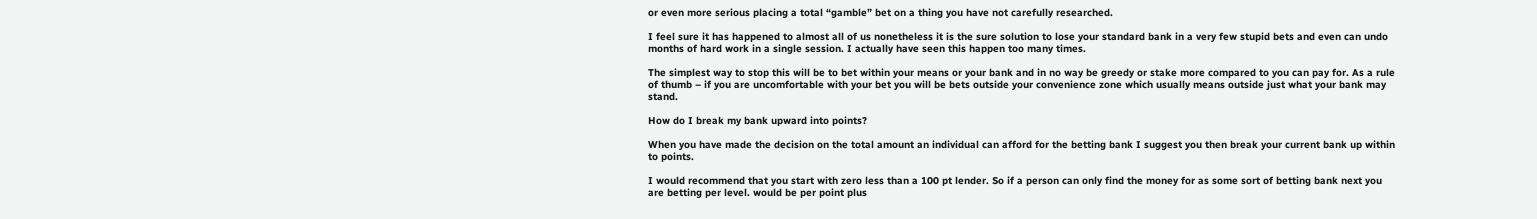or even more serious placing a total “gamble” bet on a thing you have not carefully researched.

I feel sure it has happened to almost all of us nonetheless it is the sure solution to lose your standard bank in a very few stupid bets and even can undo months of hard work in a single session. I actually have seen this happen too many times.

The simplest way to stop this will be to bet within your means or your bank and in no way be greedy or stake more compared to you can pay for. As a rule of thumb – if you are uncomfortable with your bet you will be bets outside your convenience zone which usually means outside just what your bank may stand.

How do I break my bank upward into points?

When you have made the decision on the total amount an individual can afford for the betting bank I suggest you then break your current bank up within to points.

I would recommend that you start with zero less than a 100 pt lender. So if a person can only find the money for as some sort of betting bank next you are betting per level. would be per point plus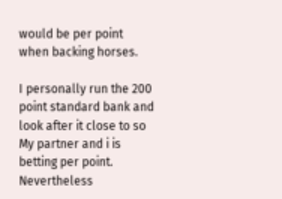would be per point when backing horses.

I personally run the 200 point standard bank and look after it close to so My partner and i is betting per point. Nevertheless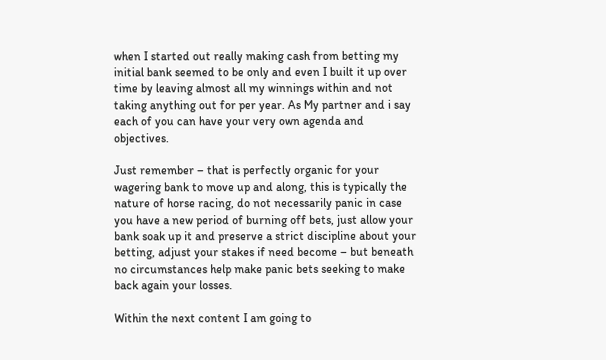when I started out really making cash from betting my initial bank seemed to be only and even I built it up over time by leaving almost all my winnings within and not taking anything out for per year. As My partner and i say each of you can have your very own agenda and objectives.

Just remember – that is perfectly organic for your wagering bank to move up and along, this is typically the nature of horse racing, do not necessarily panic in case you have a new period of burning off bets, just allow your bank soak up it and preserve a strict discipline about your betting, adjust your stakes if need become – but beneath no circumstances help make panic bets seeking to make back again your losses.

Within the next content I am going to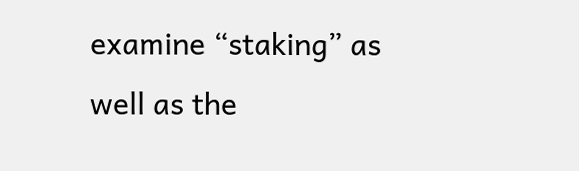examine “staking” as well as the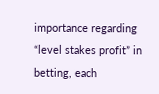importance regarding “level stakes profit” in betting, each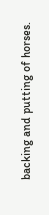backing and putting of horses.